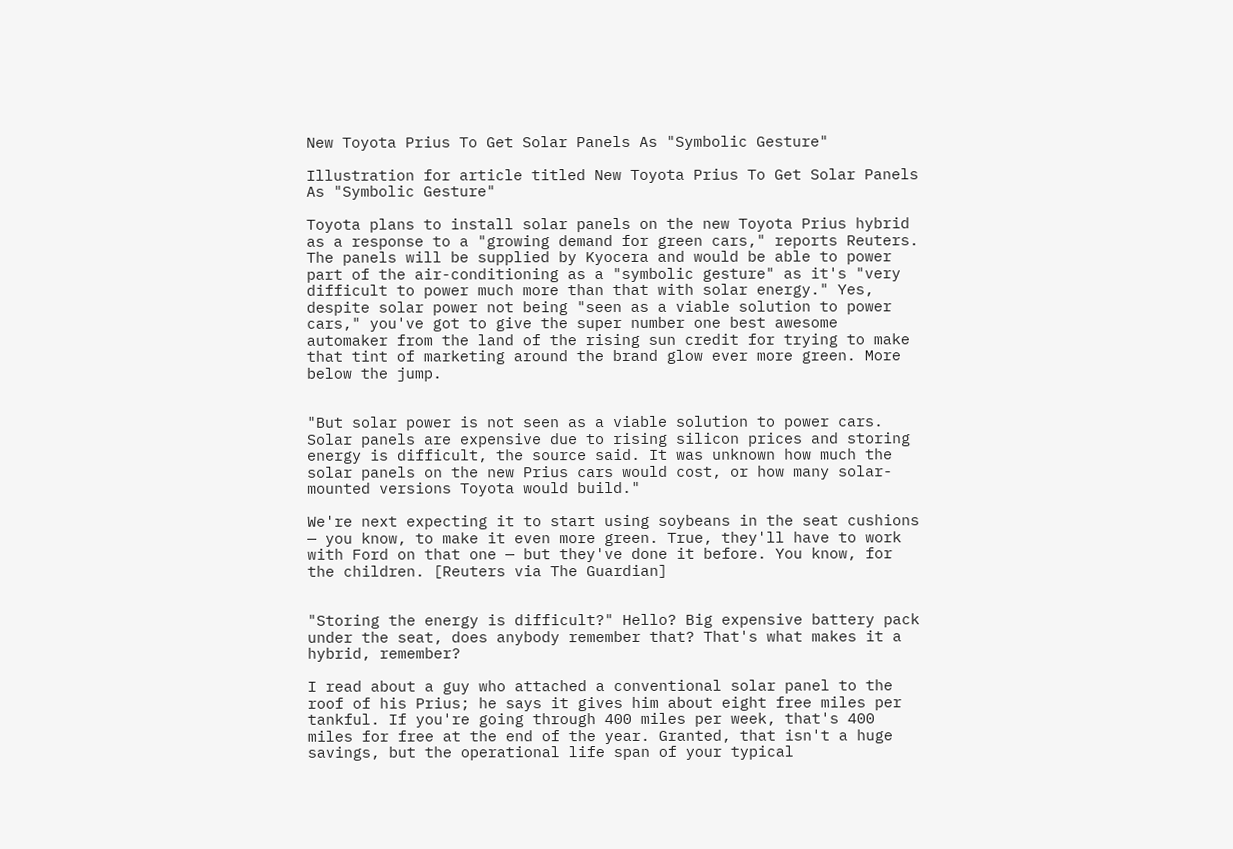New Toyota Prius To Get Solar Panels As "Symbolic Gesture"

Illustration for article titled New Toyota Prius To Get Solar Panels As "Symbolic Gesture"

Toyota plans to install solar panels on the new Toyota Prius hybrid as a response to a "growing demand for green cars," reports Reuters. The panels will be supplied by Kyocera and would be able to power part of the air-conditioning as a "symbolic gesture" as it's "very difficult to power much more than that with solar energy." Yes, despite solar power not being "seen as a viable solution to power cars," you've got to give the super number one best awesome automaker from the land of the rising sun credit for trying to make that tint of marketing around the brand glow ever more green. More below the jump.


"But solar power is not seen as a viable solution to power cars. Solar panels are expensive due to rising silicon prices and storing energy is difficult, the source said. It was unknown how much the solar panels on the new Prius cars would cost, or how many solar-mounted versions Toyota would build."

We're next expecting it to start using soybeans in the seat cushions — you know, to make it even more green. True, they'll have to work with Ford on that one — but they've done it before. You know, for the children. [Reuters via The Guardian]


"Storing the energy is difficult?" Hello? Big expensive battery pack under the seat, does anybody remember that? That's what makes it a hybrid, remember?

I read about a guy who attached a conventional solar panel to the roof of his Prius; he says it gives him about eight free miles per tankful. If you're going through 400 miles per week, that's 400 miles for free at the end of the year. Granted, that isn't a huge savings, but the operational life span of your typical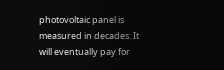photovoltaic panel is measured in decades. It will eventually pay for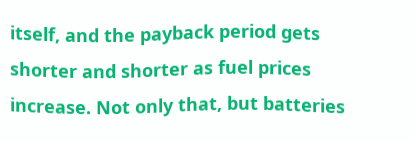itself, and the payback period gets shorter and shorter as fuel prices increase. Not only that, but batteries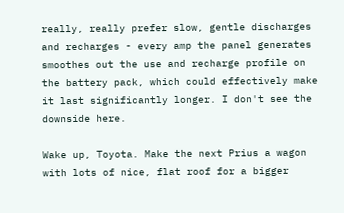really, really prefer slow, gentle discharges and recharges - every amp the panel generates smoothes out the use and recharge profile on the battery pack, which could effectively make it last significantly longer. I don't see the downside here.

Wake up, Toyota. Make the next Prius a wagon with lots of nice, flat roof for a bigger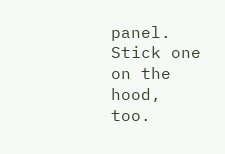panel. Stick one on the hood, too.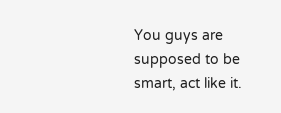You guys are supposed to be smart, act like it.